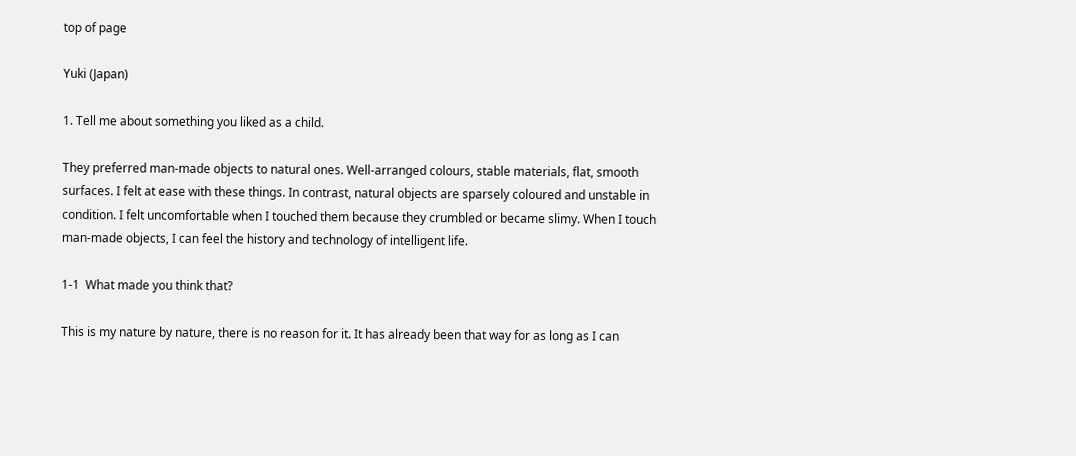top of page

Yuki (Japan)

1. Tell me about something you liked as a child.

They preferred man-made objects to natural ones. Well-arranged colours, stable materials, flat, smooth surfaces. I felt at ease with these things. In contrast, natural objects are sparsely coloured and unstable in condition. I felt uncomfortable when I touched them because they crumbled or became slimy. When I touch man-made objects, I can feel the history and technology of intelligent life.

1-1  What made you think that?

This is my nature by nature, there is no reason for it. It has already been that way for as long as I can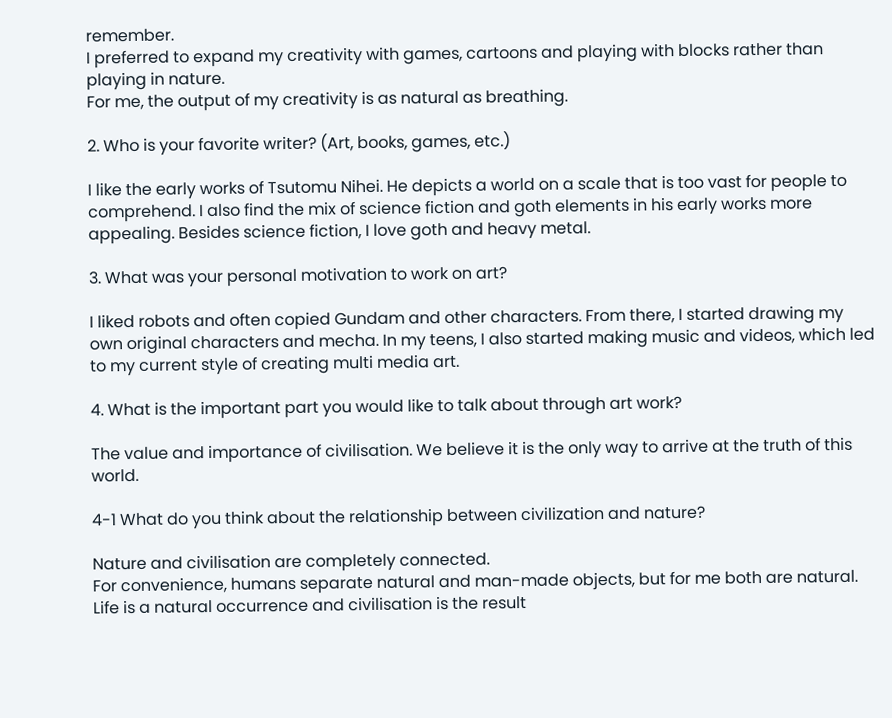remember.
I preferred to expand my creativity with games, cartoons and playing with blocks rather than playing in nature.
For me, the output of my creativity is as natural as breathing.

2. Who is your favorite writer? (Art, books, games, etc.)

I like the early works of Tsutomu Nihei. He depicts a world on a scale that is too vast for people to comprehend. I also find the mix of science fiction and goth elements in his early works more appealing. Besides science fiction, I love goth and heavy metal.

3. What was your personal motivation to work on art?

I liked robots and often copied Gundam and other characters. From there, I started drawing my own original characters and mecha. In my teens, I also started making music and videos, which led to my current style of creating multi media art.

4. What is the important part you would like to talk about through art work?

The value and importance of civilisation. We believe it is the only way to arrive at the truth of this world.

4-1 What do you think about the relationship between civilization and nature?

Nature and civilisation are completely connected.
For convenience, humans separate natural and man-made objects, but for me both are natural.
Life is a natural occurrence and civilisation is the result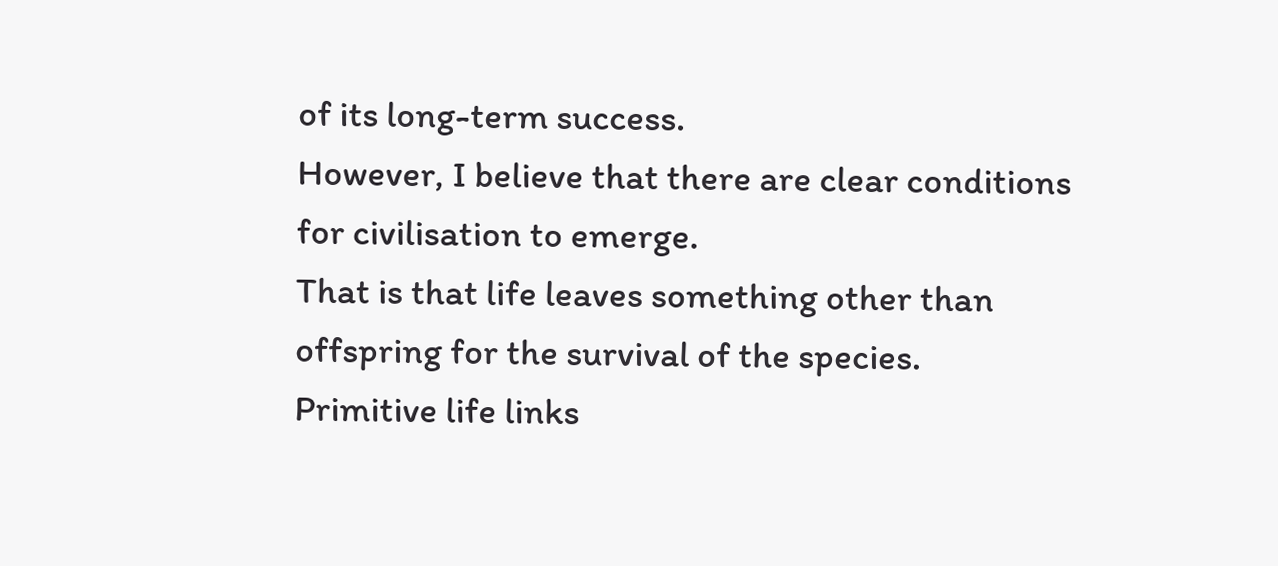of its long-term success.
However, I believe that there are clear conditions for civilisation to emerge.
That is that life leaves something other than offspring for the survival of the species.
Primitive life links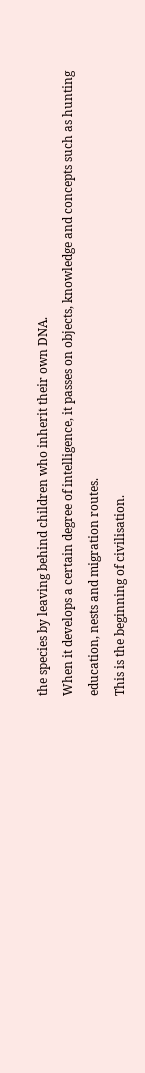the species by leaving behind children who inherit their own DNA.
When it develops a certain degree of intelligence, it passes on objects, knowledge and concepts such as hunting education, nests and migration routes.
This is the beginning of civilisation.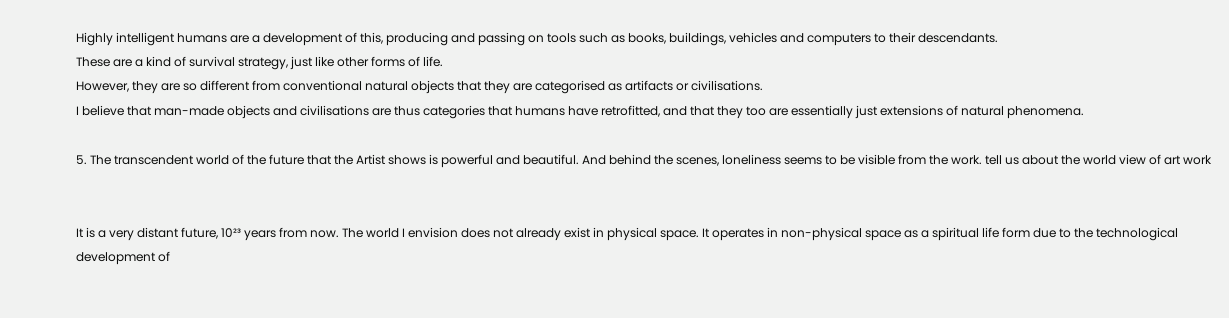Highly intelligent humans are a development of this, producing and passing on tools such as books, buildings, vehicles and computers to their descendants.
These are a kind of survival strategy, just like other forms of life.
However, they are so different from conventional natural objects that they are categorised as artifacts or civilisations.
I believe that man-made objects and civilisations are thus categories that humans have retrofitted, and that they too are essentially just extensions of natural phenomena.

5. The transcendent world of the future that the Artist shows is powerful and beautiful. And behind the scenes, loneliness seems to be visible from the work. tell us about the world view of art work


It is a very distant future, 10²³ years from now. The world I envision does not already exist in physical space. It operates in non-physical space as a spiritual life form due to the technological development of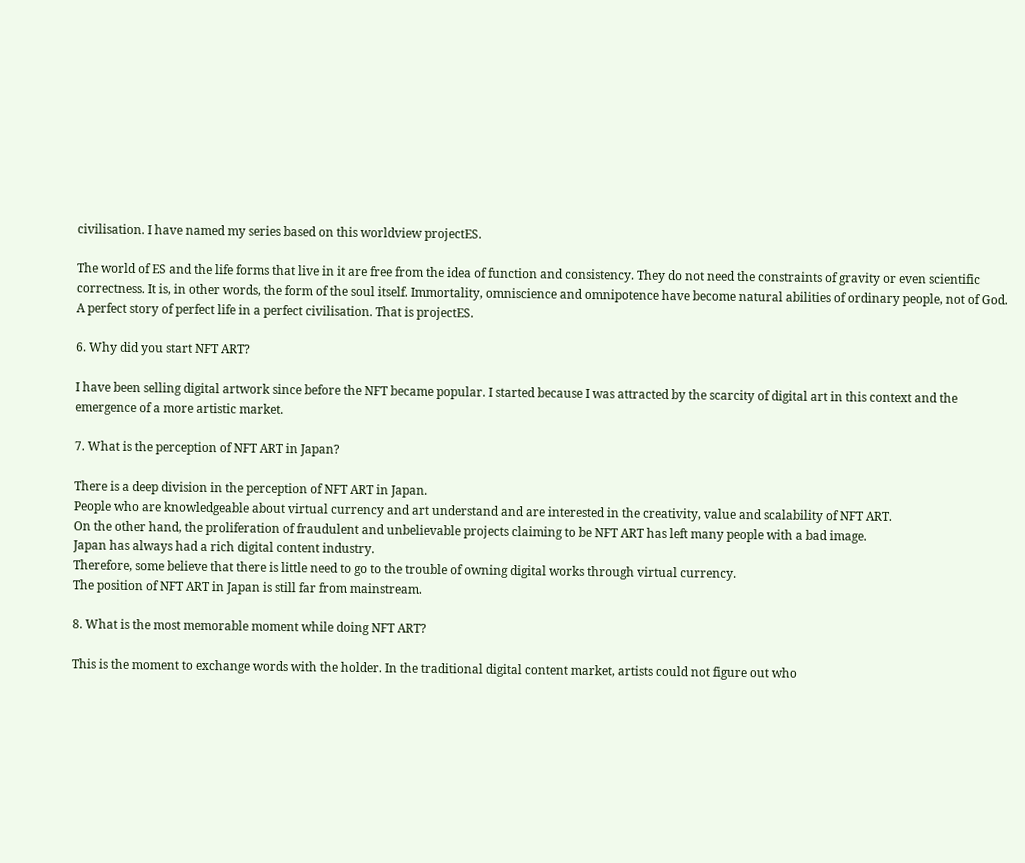civilisation. I have named my series based on this worldview projectES.

The world of ES and the life forms that live in it are free from the idea of function and consistency. They do not need the constraints of gravity or even scientific correctness. It is, in other words, the form of the soul itself. Immortality, omniscience and omnipotence have become natural abilities of ordinary people, not of God. A perfect story of perfect life in a perfect civilisation. That is projectES.

6. Why did you start NFT ART?

I have been selling digital artwork since before the NFT became popular. I started because I was attracted by the scarcity of digital art in this context and the emergence of a more artistic market.

7. What is the perception of NFT ART in Japan?

There is a deep division in the perception of NFT ART in Japan.
People who are knowledgeable about virtual currency and art understand and are interested in the creativity, value and scalability of NFT ART.
On the other hand, the proliferation of fraudulent and unbelievable projects claiming to be NFT ART has left many people with a bad image.
Japan has always had a rich digital content industry.
Therefore, some believe that there is little need to go to the trouble of owning digital works through virtual currency.
The position of NFT ART in Japan is still far from mainstream.

8. What is the most memorable moment while doing NFT ART?

This is the moment to exchange words with the holder. In the traditional digital content market, artists could not figure out who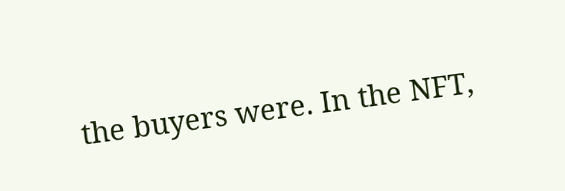the buyers were. In the NFT,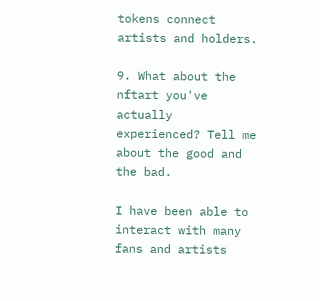tokens connect artists and holders.

9. What about the nftart you've actually experienced? Tell me about the good and the bad.

I have been able to interact with many fans and artists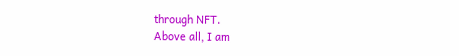through NFT.
Above all, I am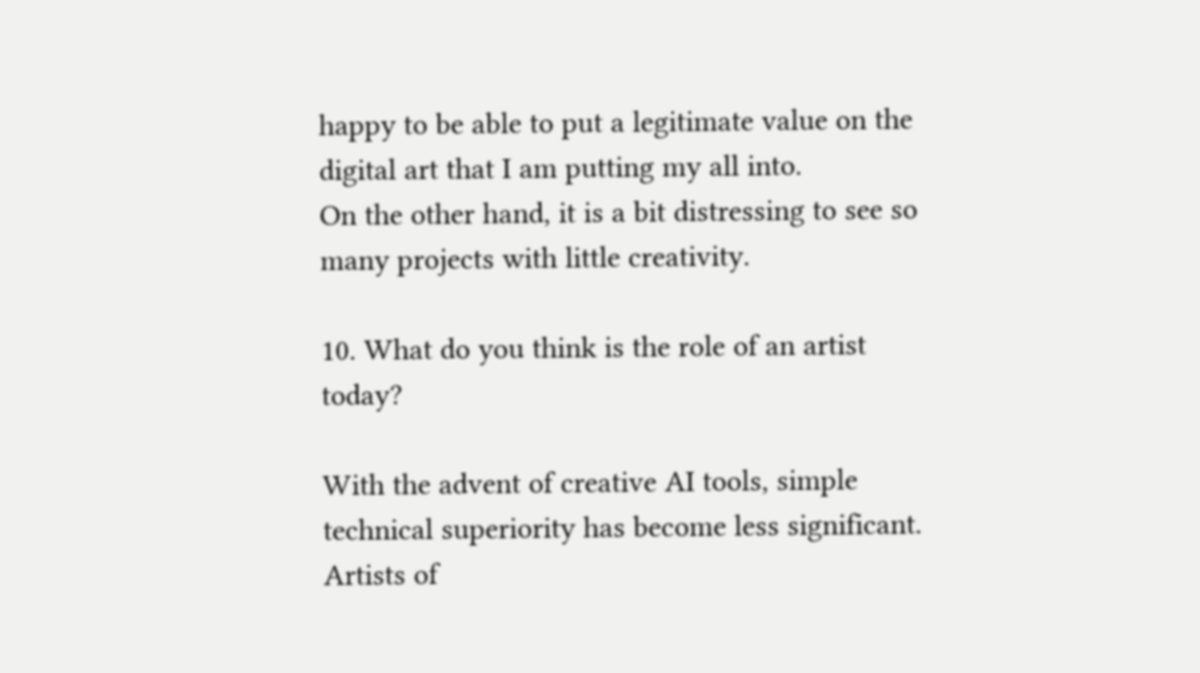happy to be able to put a legitimate value on the digital art that I am putting my all into.
On the other hand, it is a bit distressing to see so many projects with little creativity.

10. What do you think is the role of an artist today?

With the advent of creative AI tools, simple technical superiority has become less significant. Artists of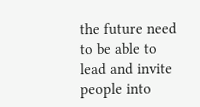the future need to be able to lead and invite people into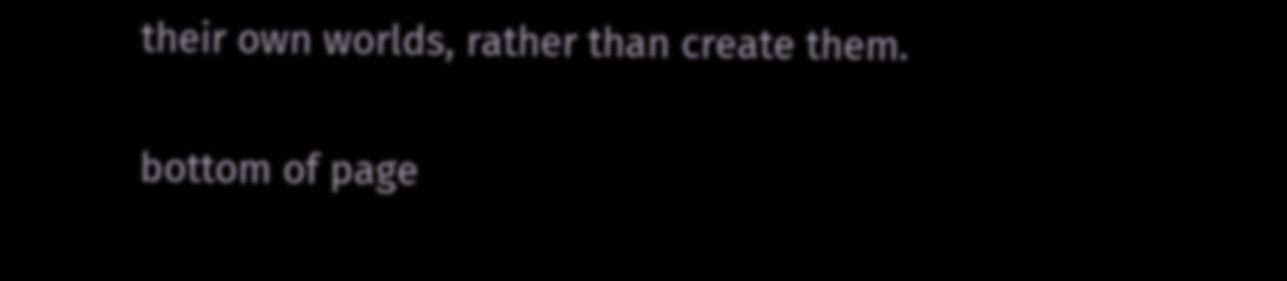their own worlds, rather than create them.

bottom of page